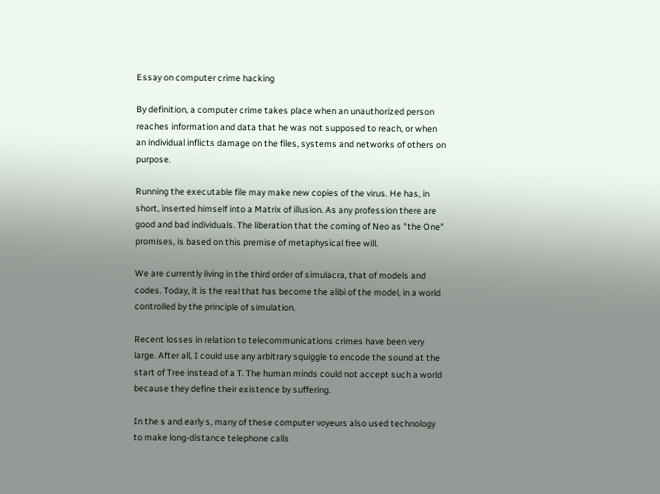Essay on computer crime hacking

By definition, a computer crime takes place when an unauthorized person reaches information and data that he was not supposed to reach, or when an individual inflicts damage on the files, systems and networks of others on purpose.

Running the executable file may make new copies of the virus. He has, in short, inserted himself into a Matrix of illusion. As any profession there are good and bad individuals. The liberation that the coming of Neo as "the One" promises, is based on this premise of metaphysical free will.

We are currently living in the third order of simulacra, that of models and codes. Today, it is the real that has become the alibi of the model, in a world controlled by the principle of simulation.

Recent losses in relation to telecommunications crimes have been very large. After all, I could use any arbitrary squiggle to encode the sound at the start of Tree instead of a T. The human minds could not accept such a world because they define their existence by suffering.

In the s and early s, many of these computer voyeurs also used technology to make long-distance telephone calls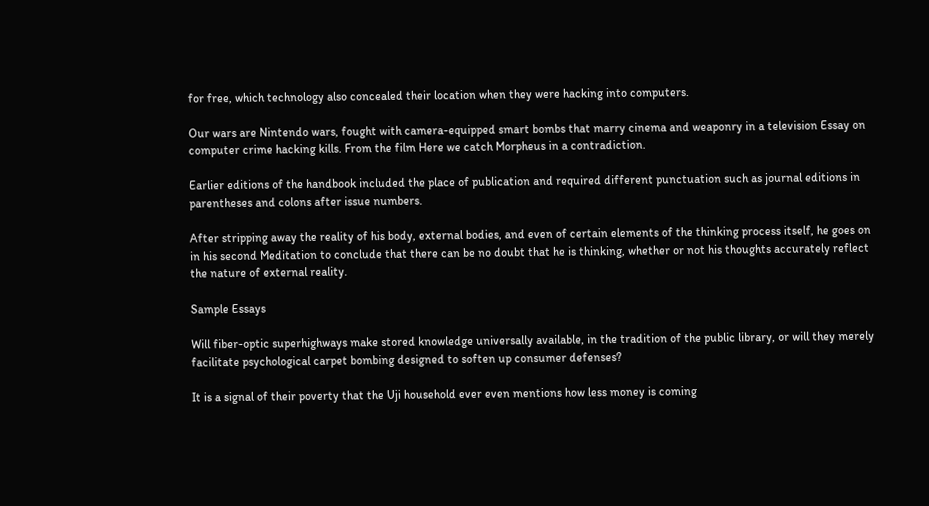for free, which technology also concealed their location when they were hacking into computers.

Our wars are Nintendo wars, fought with camera-equipped smart bombs that marry cinema and weaponry in a television Essay on computer crime hacking kills. From the film Here we catch Morpheus in a contradiction.

Earlier editions of the handbook included the place of publication and required different punctuation such as journal editions in parentheses and colons after issue numbers.

After stripping away the reality of his body, external bodies, and even of certain elements of the thinking process itself, he goes on in his second Meditation to conclude that there can be no doubt that he is thinking, whether or not his thoughts accurately reflect the nature of external reality.

Sample Essays

Will fiber-optic superhighways make stored knowledge universally available, in the tradition of the public library, or will they merely facilitate psychological carpet bombing designed to soften up consumer defenses?

It is a signal of their poverty that the Uji household ever even mentions how less money is coming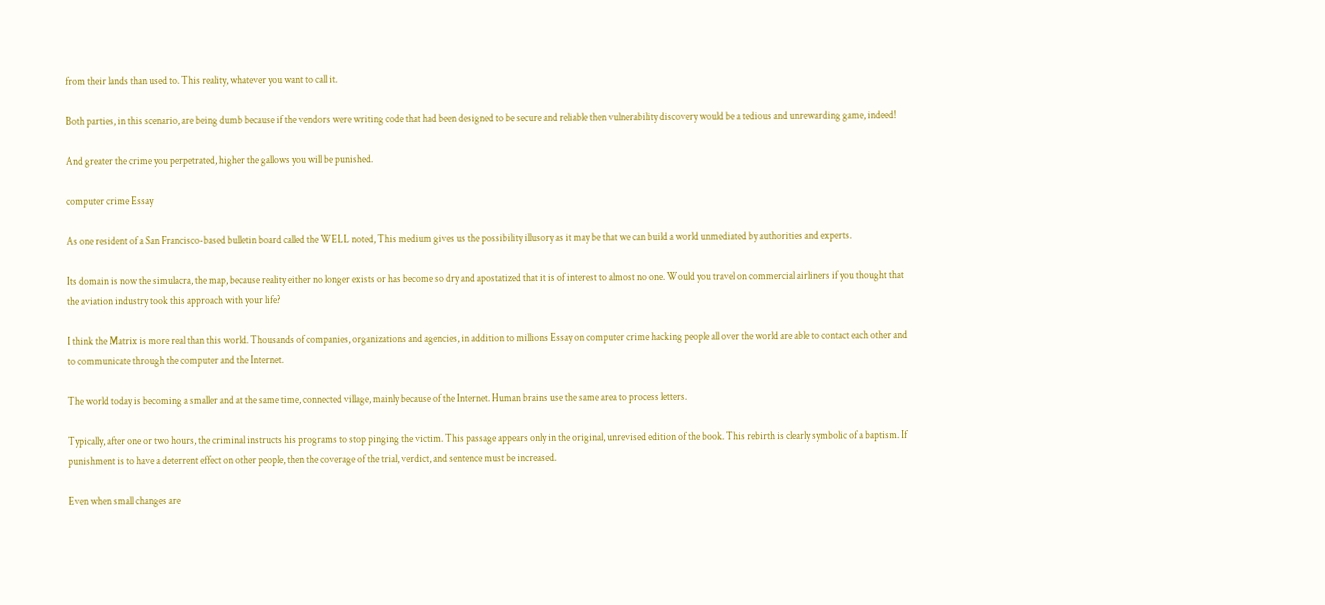from their lands than used to. This reality, whatever you want to call it.

Both parties, in this scenario, are being dumb because if the vendors were writing code that had been designed to be secure and reliable then vulnerability discovery would be a tedious and unrewarding game, indeed!

And greater the crime you perpetrated, higher the gallows you will be punished.

computer crime Essay

As one resident of a San Francisco-based bulletin board called the WELL noted, This medium gives us the possibility illusory as it may be that we can build a world unmediated by authorities and experts.

Its domain is now the simulacra, the map, because reality either no longer exists or has become so dry and apostatized that it is of interest to almost no one. Would you travel on commercial airliners if you thought that the aviation industry took this approach with your life?

I think the Matrix is more real than this world. Thousands of companies, organizations and agencies, in addition to millions Essay on computer crime hacking people all over the world are able to contact each other and to communicate through the computer and the Internet.

The world today is becoming a smaller and at the same time, connected village, mainly because of the Internet. Human brains use the same area to process letters.

Typically, after one or two hours, the criminal instructs his programs to stop pinging the victim. This passage appears only in the original, unrevised edition of the book. This rebirth is clearly symbolic of a baptism. If punishment is to have a deterrent effect on other people, then the coverage of the trial, verdict, and sentence must be increased.

Even when small changes are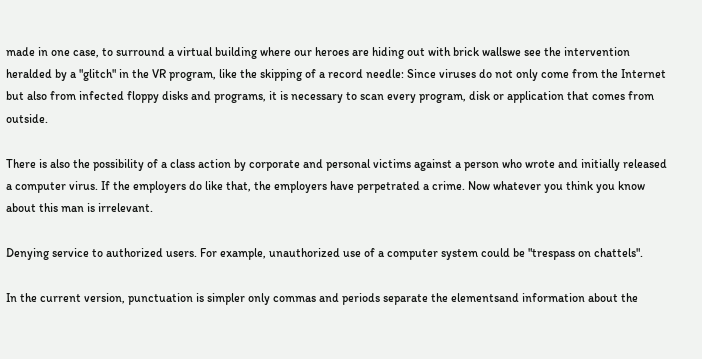made in one case, to surround a virtual building where our heroes are hiding out with brick wallswe see the intervention heralded by a "glitch" in the VR program, like the skipping of a record needle: Since viruses do not only come from the Internet but also from infected floppy disks and programs, it is necessary to scan every program, disk or application that comes from outside.

There is also the possibility of a class action by corporate and personal victims against a person who wrote and initially released a computer virus. If the employers do like that, the employers have perpetrated a crime. Now whatever you think you know about this man is irrelevant.

Denying service to authorized users. For example, unauthorized use of a computer system could be "trespass on chattels".

In the current version, punctuation is simpler only commas and periods separate the elementsand information about the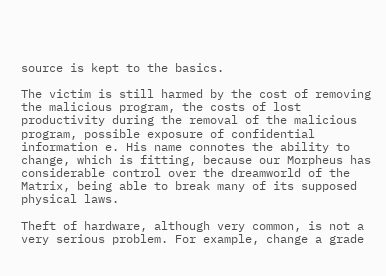source is kept to the basics.

The victim is still harmed by the cost of removing the malicious program, the costs of lost productivity during the removal of the malicious program, possible exposure of confidential information e. His name connotes the ability to change, which is fitting, because our Morpheus has considerable control over the dreamworld of the Matrix, being able to break many of its supposed physical laws.

Theft of hardware, although very common, is not a very serious problem. For example, change a grade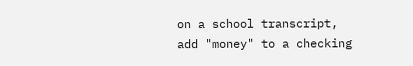on a school transcript, add "money" to a checking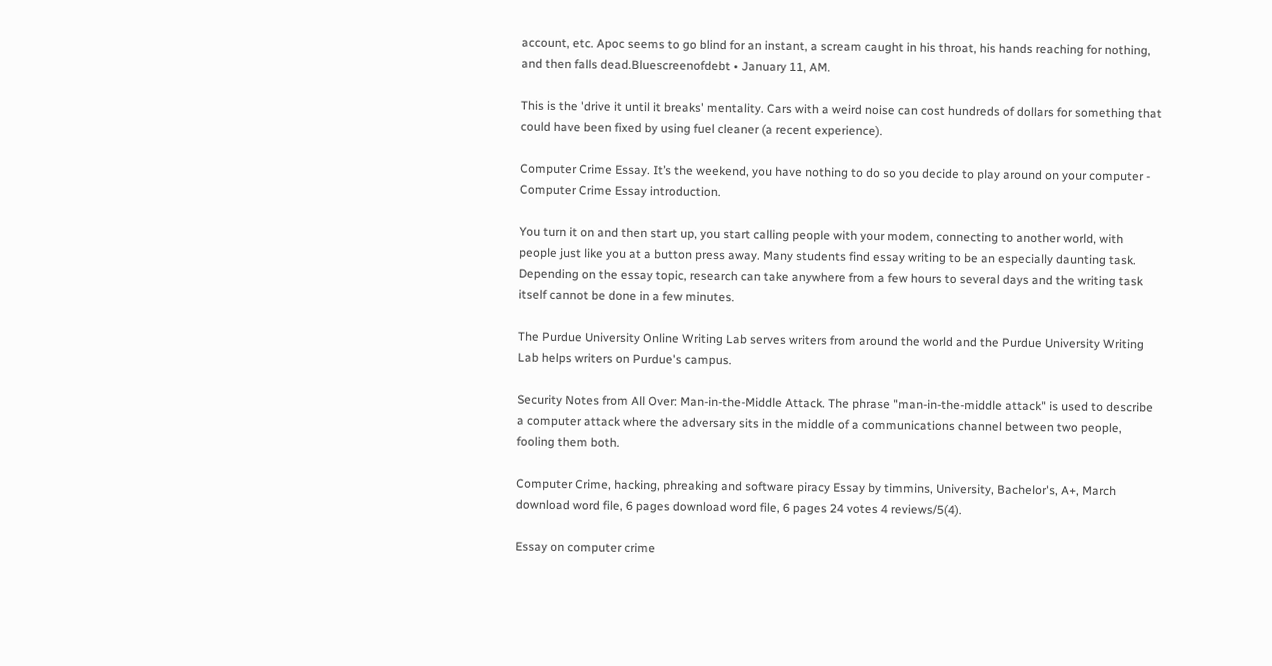account, etc. Apoc seems to go blind for an instant, a scream caught in his throat, his hands reaching for nothing, and then falls dead.Bluescreenofdebt • January 11, AM.

This is the 'drive it until it breaks' mentality. Cars with a weird noise can cost hundreds of dollars for something that could have been fixed by using fuel cleaner (a recent experience).

Computer Crime Essay. It’s the weekend, you have nothing to do so you decide to play around on your computer - Computer Crime Essay introduction.

You turn it on and then start up, you start calling people with your modem, connecting to another world, with people just like you at a button press away. Many students find essay writing to be an especially daunting task. Depending on the essay topic, research can take anywhere from a few hours to several days and the writing task itself cannot be done in a few minutes.

The Purdue University Online Writing Lab serves writers from around the world and the Purdue University Writing Lab helps writers on Purdue's campus.

Security Notes from All Over: Man-in-the-Middle Attack. The phrase "man-in-the-middle attack" is used to describe a computer attack where the adversary sits in the middle of a communications channel between two people, fooling them both.

Computer Crime, hacking, phreaking and software piracy Essay by timmins, University, Bachelor's, A+, March download word file, 6 pages download word file, 6 pages 24 votes 4 reviews/5(4).

Essay on computer crime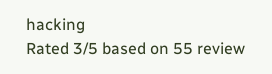hacking
Rated 3/5 based on 55 review